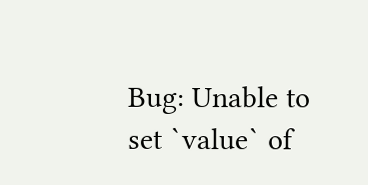Bug: Unable to set `value` of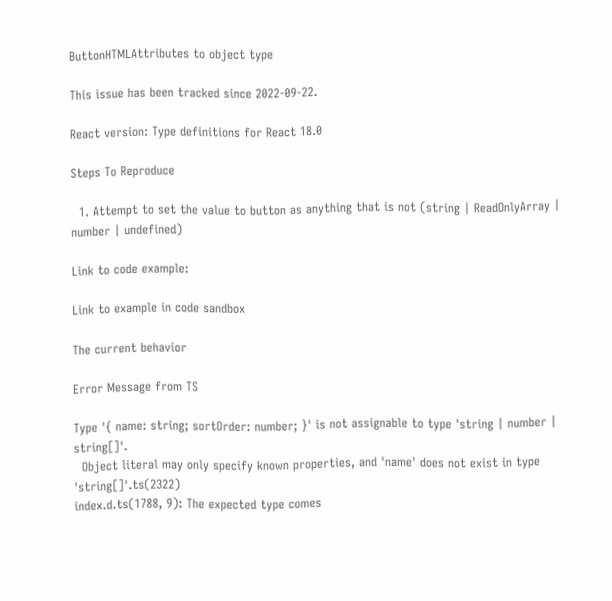ButtonHTMLAttributes to object type

This issue has been tracked since 2022-09-22.

React version: Type definitions for React 18.0

Steps To Reproduce

  1. Attempt to set the value to button as anything that is not (string | ReadOnlyArray | number | undefined)

Link to code example:

Link to example in code sandbox

The current behavior

Error Message from TS

Type '{ name: string; sortOrder: number; }' is not assignable to type 'string | number | string[]'.
  Object literal may only specify known properties, and 'name' does not exist in type 'string[]'.ts(2322)
index.d.ts(1788, 9): The expected type comes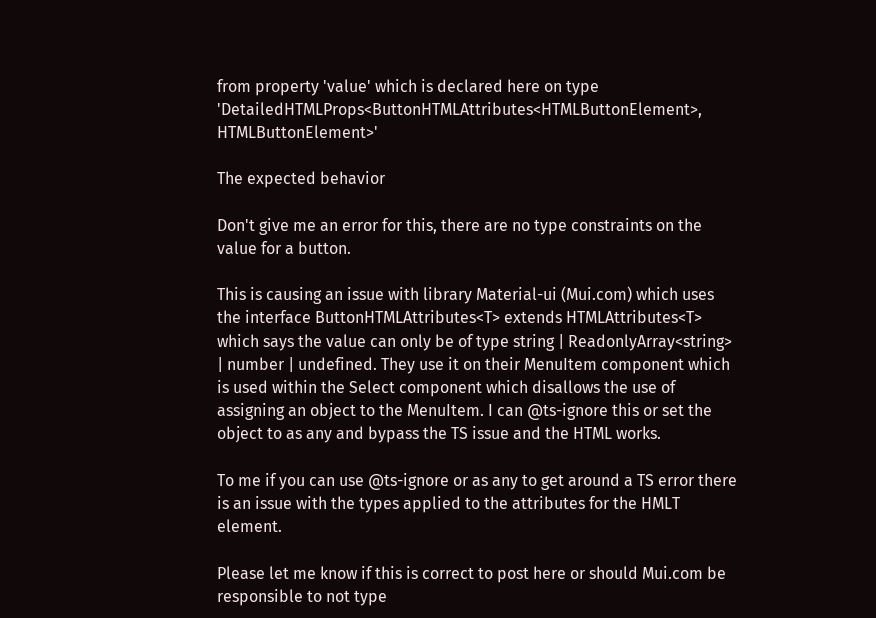from property 'value' which is declared here on type 'DetailedHTMLProps<ButtonHTMLAttributes<HTMLButtonElement>, HTMLButtonElement>'

The expected behavior

Don't give me an error for this, there are no type constraints on the value for a button.

This is causing an issue with library Material-ui (Mui.com) which uses the interface ButtonHTMLAttributes<T> extends HTMLAttributes<T> which says the value can only be of type string | ReadonlyArray<string> | number | undefined. They use it on their MenuItem component which is used within the Select component which disallows the use of assigning an object to the MenuItem. I can @ts-ignore this or set the object to as any and bypass the TS issue and the HTML works.

To me if you can use @ts-ignore or as any to get around a TS error there is an issue with the types applied to the attributes for the HMLT element.

Please let me know if this is correct to post here or should Mui.com be responsible to not type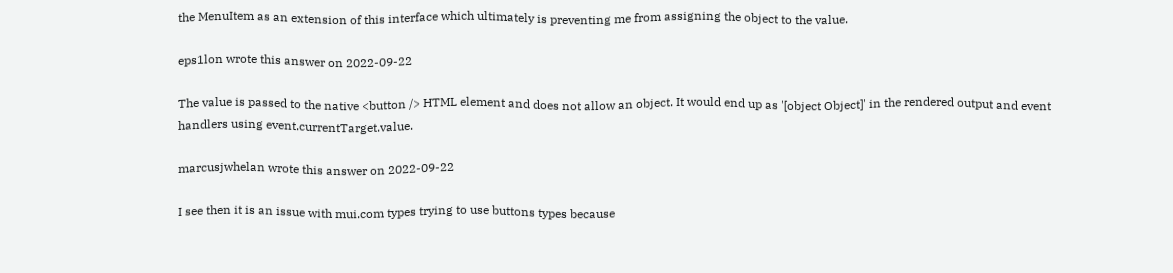the MenuItem as an extension of this interface which ultimately is preventing me from assigning the object to the value.

eps1lon wrote this answer on 2022-09-22

The value is passed to the native <button /> HTML element and does not allow an object. It would end up as '[object Object]' in the rendered output and event handlers using event.currentTarget.value.

marcusjwhelan wrote this answer on 2022-09-22

I see then it is an issue with mui.com types trying to use buttons types because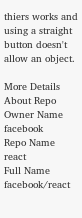thiers works and using a straight button doesn't allow an object.

More Details About Repo
Owner Name facebook
Repo Name react
Full Name facebook/react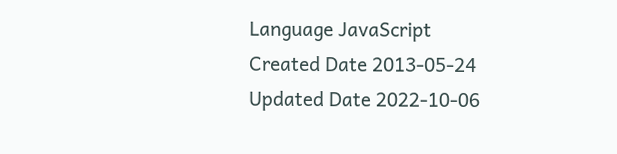Language JavaScript
Created Date 2013-05-24
Updated Date 2022-10-06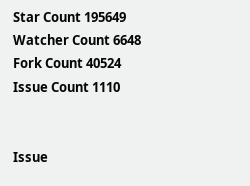Star Count 195649
Watcher Count 6648
Fork Count 40524
Issue Count 1110


Issue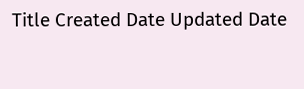Title Created Date Updated Date